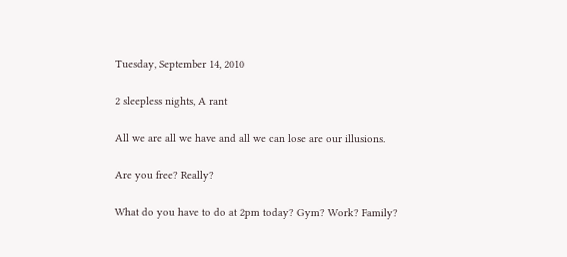Tuesday, September 14, 2010

2 sleepless nights, A rant

All we are all we have and all we can lose are our illusions.

Are you free? Really?

What do you have to do at 2pm today? Gym? Work? Family?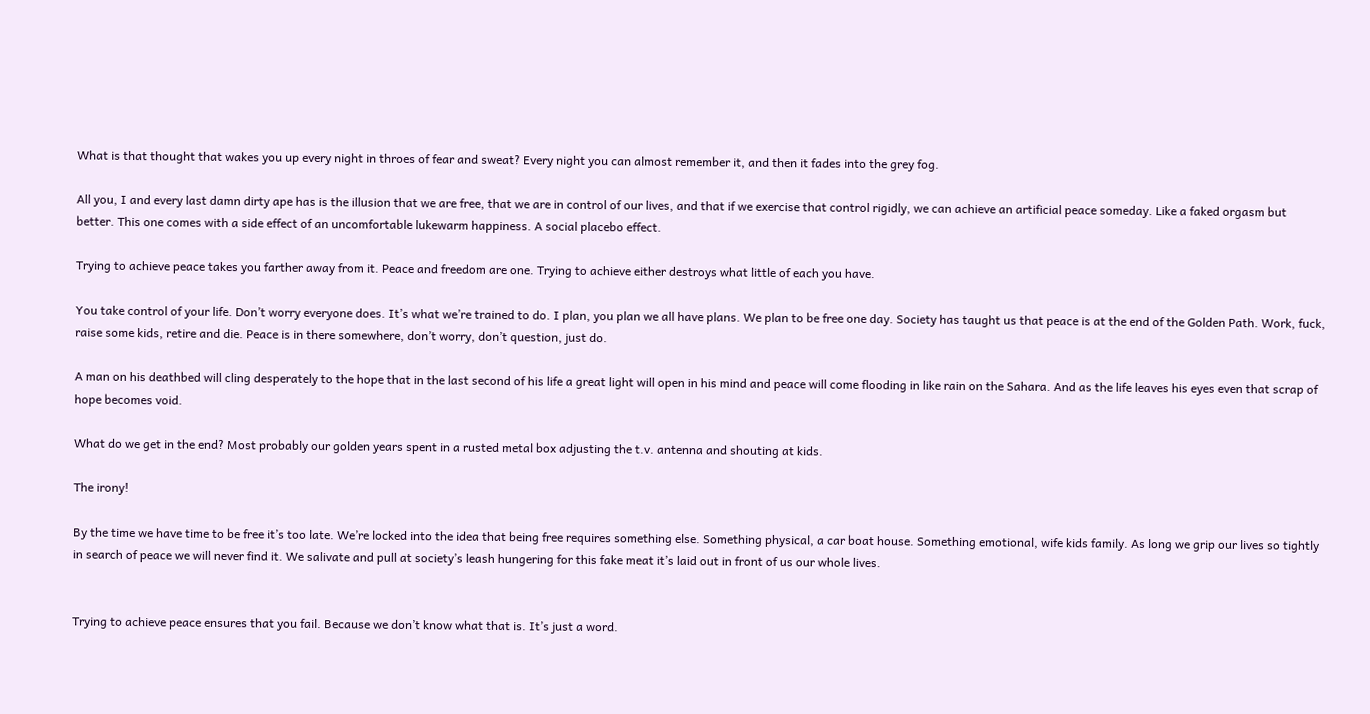What is that thought that wakes you up every night in throes of fear and sweat? Every night you can almost remember it, and then it fades into the grey fog.

All you, I and every last damn dirty ape has is the illusion that we are free, that we are in control of our lives, and that if we exercise that control rigidly, we can achieve an artificial peace someday. Like a faked orgasm but better. This one comes with a side effect of an uncomfortable lukewarm happiness. A social placebo effect.

Trying to achieve peace takes you farther away from it. Peace and freedom are one. Trying to achieve either destroys what little of each you have.

You take control of your life. Don’t worry everyone does. It’s what we’re trained to do. I plan, you plan we all have plans. We plan to be free one day. Society has taught us that peace is at the end of the Golden Path. Work, fuck, raise some kids, retire and die. Peace is in there somewhere, don’t worry, don’t question, just do.

A man on his deathbed will cling desperately to the hope that in the last second of his life a great light will open in his mind and peace will come flooding in like rain on the Sahara. And as the life leaves his eyes even that scrap of hope becomes void.

What do we get in the end? Most probably our golden years spent in a rusted metal box adjusting the t.v. antenna and shouting at kids.

The irony!

By the time we have time to be free it’s too late. We’re locked into the idea that being free requires something else. Something physical, a car boat house. Something emotional, wife kids family. As long we grip our lives so tightly in search of peace we will never find it. We salivate and pull at society’s leash hungering for this fake meat it’s laid out in front of us our whole lives.


Trying to achieve peace ensures that you fail. Because we don’t know what that is. It’s just a word.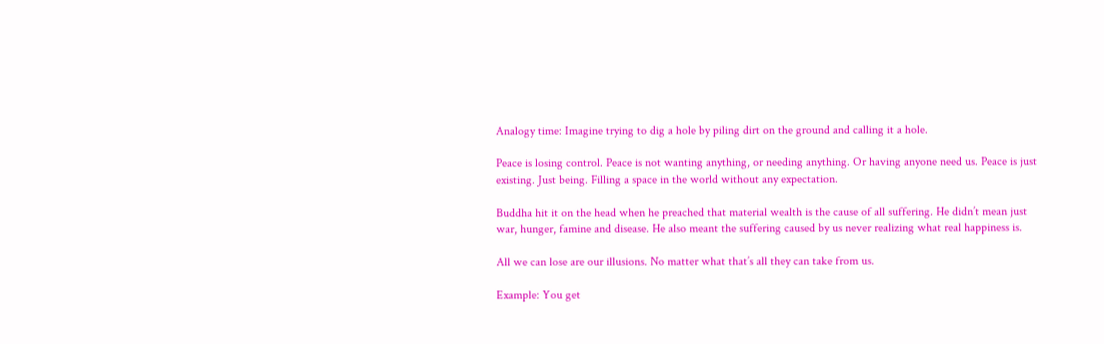Analogy time: Imagine trying to dig a hole by piling dirt on the ground and calling it a hole.

Peace is losing control. Peace is not wanting anything, or needing anything. Or having anyone need us. Peace is just existing. Just being. Filling a space in the world without any expectation.

Buddha hit it on the head when he preached that material wealth is the cause of all suffering. He didn’t mean just war, hunger, famine and disease. He also meant the suffering caused by us never realizing what real happiness is.

All we can lose are our illusions. No matter what that’s all they can take from us.

Example: You get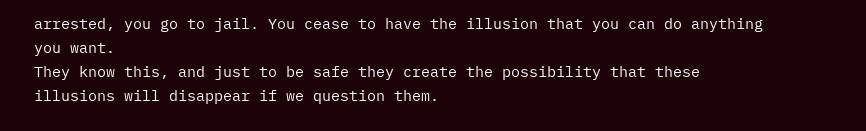arrested, you go to jail. You cease to have the illusion that you can do anything you want.
They know this, and just to be safe they create the possibility that these illusions will disappear if we question them.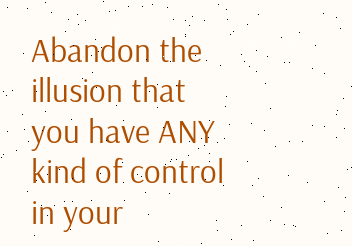Abandon the illusion that you have ANY kind of control in your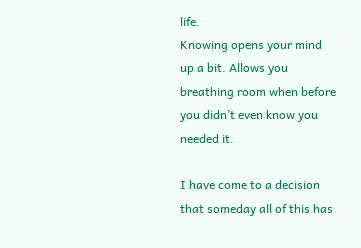life.
Knowing opens your mind up a bit. Allows you breathing room when before you didn’t even know you needed it.

I have come to a decision that someday all of this has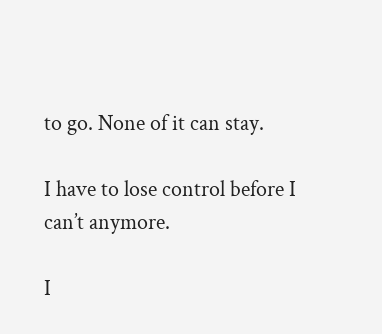to go. None of it can stay.

I have to lose control before I can’t anymore.

I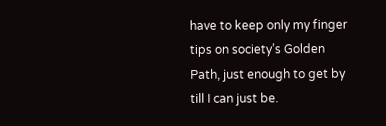have to keep only my finger tips on society’s Golden Path, just enough to get by till I can just be.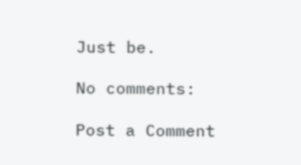Just be.

No comments:

Post a Comment